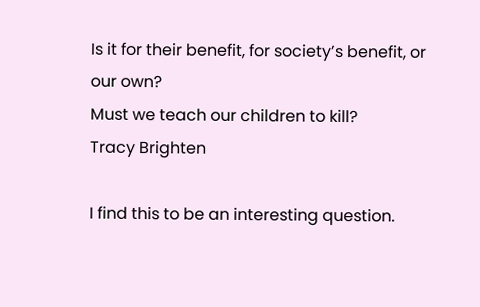Is it for their benefit, for society’s benefit, or our own?
Must we teach our children to kill?
Tracy Brighten

I find this to be an interesting question.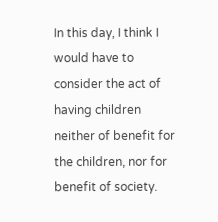In this day, I think I would have to consider the act of having children neither of benefit for the children, nor for benefit of society.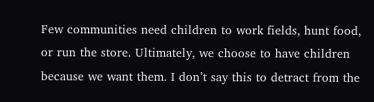Few communities need children to work fields, hunt food, or run the store. Ultimately, we choose to have children because we want them. I don’t say this to detract from the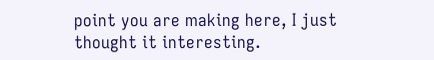point you are making here, I just thought it interesting.